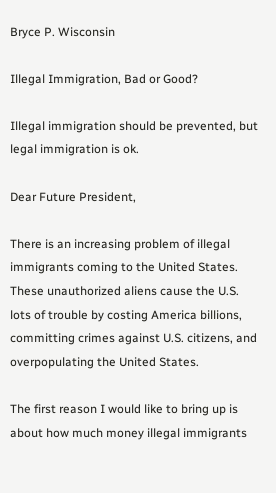Bryce P. Wisconsin

Illegal Immigration, Bad or Good?

Illegal immigration should be prevented, but legal immigration is ok.

Dear Future President,

There is an increasing problem of illegal immigrants coming to the United States. These unauthorized aliens cause the U.S. lots of trouble by costing America billions, committing crimes against U.S. citizens, and overpopulating the United States.

The first reason I would like to bring up is about how much money illegal immigrants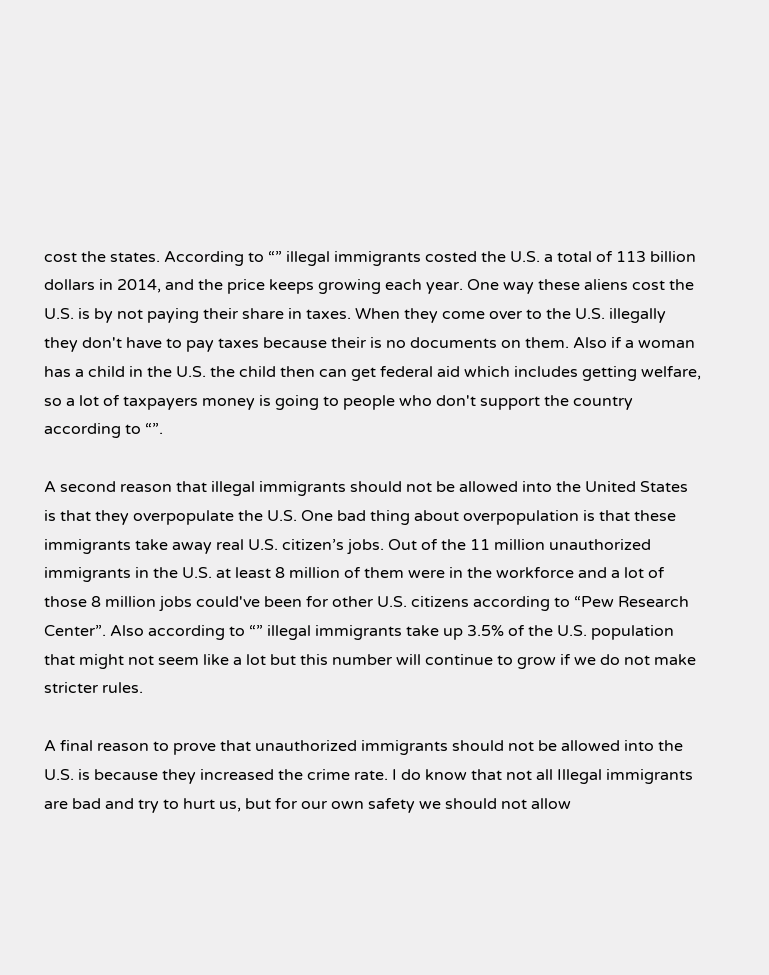cost the states. According to “” illegal immigrants costed the U.S. a total of 113 billion dollars in 2014, and the price keeps growing each year. One way these aliens cost the U.S. is by not paying their share in taxes. When they come over to the U.S. illegally they don't have to pay taxes because their is no documents on them. Also if a woman has a child in the U.S. the child then can get federal aid which includes getting welfare, so a lot of taxpayers money is going to people who don't support the country according to “”.

A second reason that illegal immigrants should not be allowed into the United States is that they overpopulate the U.S. One bad thing about overpopulation is that these immigrants take away real U.S. citizen’s jobs. Out of the 11 million unauthorized immigrants in the U.S. at least 8 million of them were in the workforce and a lot of those 8 million jobs could've been for other U.S. citizens according to “Pew Research Center”. Also according to “” illegal immigrants take up 3.5% of the U.S. population that might not seem like a lot but this number will continue to grow if we do not make stricter rules.

A final reason to prove that unauthorized immigrants should not be allowed into the U.S. is because they increased the crime rate. I do know that not all Illegal immigrants are bad and try to hurt us, but for our own safety we should not allow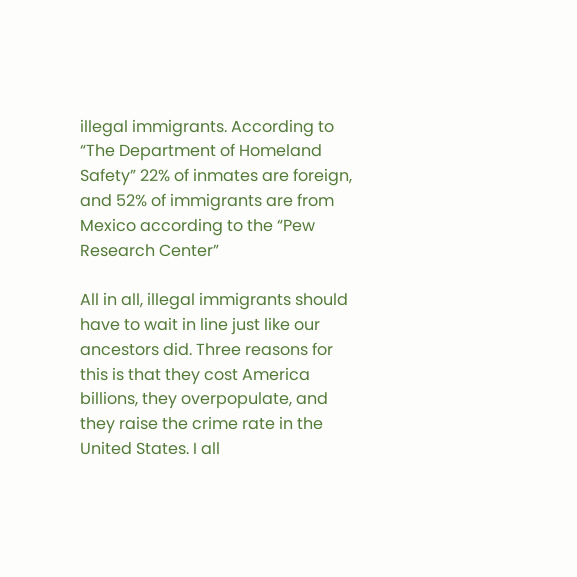illegal immigrants. According to “The Department of Homeland Safety” 22% of inmates are foreign, and 52% of immigrants are from Mexico according to the “Pew Research Center”

All in all, illegal immigrants should have to wait in line just like our ancestors did. Three reasons for this is that they cost America billions, they overpopulate, and they raise the crime rate in the United States. I all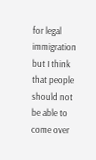for legal immigration but I think that people should not be able to come over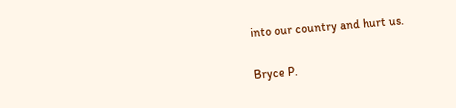into our country and hurt us.


Bryce P.